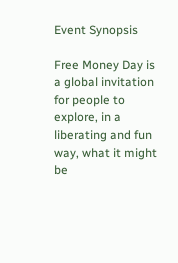Event Synopsis

Free Money Day is a global invitation for people to explore, in a liberating and fun way, what it might be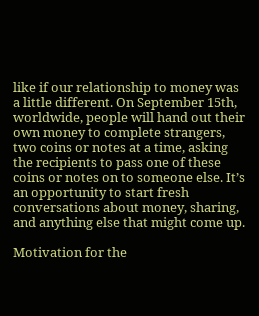like if our relationship to money was a little different. On September 15th, worldwide, people will hand out their own money to complete strangers, two coins or notes at a time, asking the recipients to pass one of these coins or notes on to someone else. It’s an opportunity to start fresh conversations about money, sharing, and anything else that might come up.

Motivation for the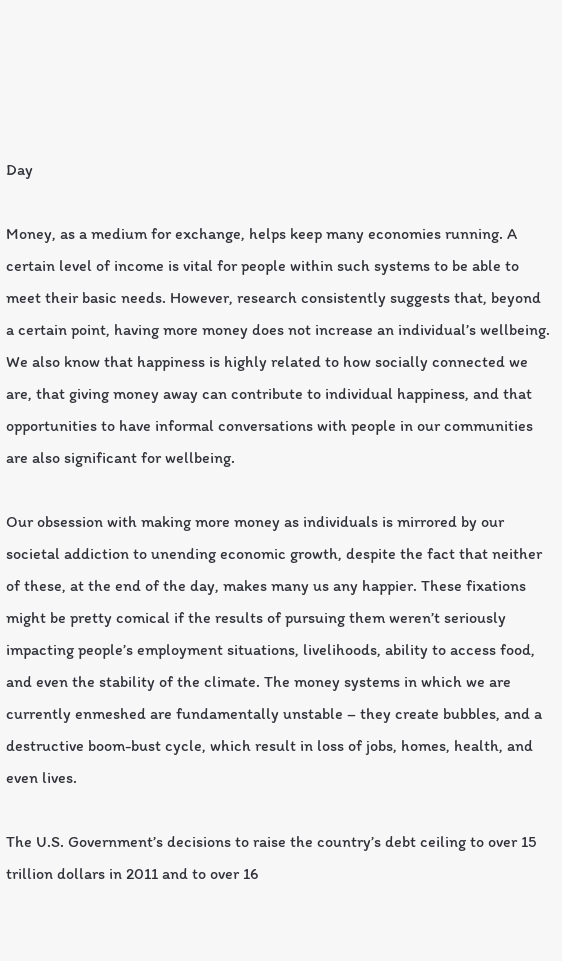Day

Money, as a medium for exchange, helps keep many economies running. A certain level of income is vital for people within such systems to be able to meet their basic needs. However, research consistently suggests that, beyond a certain point, having more money does not increase an individual’s wellbeing. We also know that happiness is highly related to how socially connected we are, that giving money away can contribute to individual happiness, and that opportunities to have informal conversations with people in our communities are also significant for wellbeing.

Our obsession with making more money as individuals is mirrored by our societal addiction to unending economic growth, despite the fact that neither of these, at the end of the day, makes many us any happier. These fixations might be pretty comical if the results of pursuing them weren’t seriously impacting people’s employment situations, livelihoods, ability to access food, and even the stability of the climate. The money systems in which we are currently enmeshed are fundamentally unstable – they create bubbles, and a destructive boom-bust cycle, which result in loss of jobs, homes, health, and even lives.

The U.S. Government’s decisions to raise the country’s debt ceiling to over 15 trillion dollars in 2011 and to over 16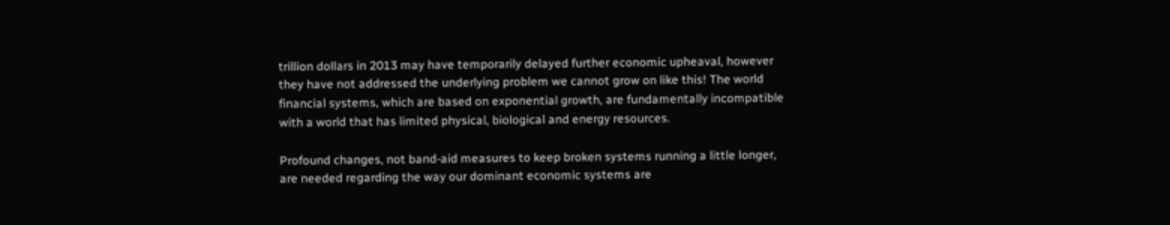trillion dollars in 2013 may have temporarily delayed further economic upheaval, however they have not addressed the underlying problem we cannot grow on like this! The world financial systems, which are based on exponential growth, are fundamentally incompatible with a world that has limited physical, biological and energy resources.

Profound changes, not band-aid measures to keep broken systems running a little longer, are needed regarding the way our dominant economic systems are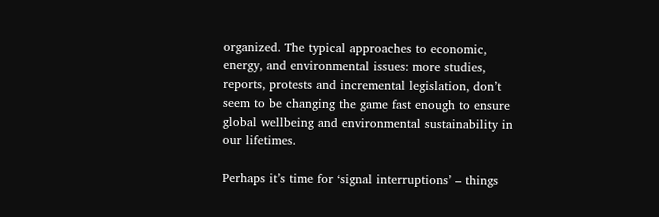organized. The typical approaches to economic, energy, and environmental issues: more studies, reports, protests and incremental legislation, don’t seem to be changing the game fast enough to ensure global wellbeing and environmental sustainability in our lifetimes.

Perhaps it’s time for ‘signal interruptions’ – things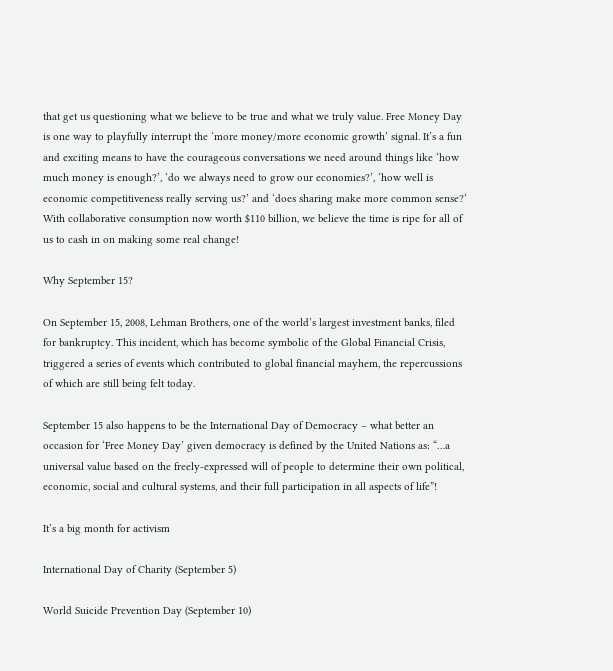that get us questioning what we believe to be true and what we truly value. Free Money Day is one way to playfully interrupt the ‘more money/more economic growth’ signal. It’s a fun and exciting means to have the courageous conversations we need around things like ‘how much money is enough?’, ‘do we always need to grow our economies?’, ‘how well is economic competitiveness really serving us?’ and ‘does sharing make more common sense?’ With collaborative consumption now worth $110 billion, we believe the time is ripe for all of us to cash in on making some real change!

Why September 15?

On September 15, 2008, Lehman Brothers, one of the world’s largest investment banks, filed for bankruptcy. This incident, which has become symbolic of the Global Financial Crisis, triggered a series of events which contributed to global financial mayhem, the repercussions of which are still being felt today.

September 15 also happens to be the International Day of Democracy – what better an occasion for ‘Free Money Day’ given democracy is defined by the United Nations as: “…a universal value based on the freely-expressed will of people to determine their own political, economic, social and cultural systems, and their full participation in all aspects of life”!

It’s a big month for activism

International Day of Charity (September 5)

World Suicide Prevention Day (September 10)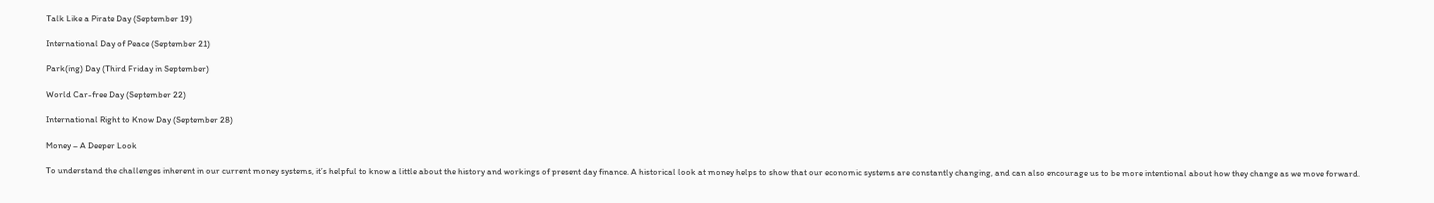Talk Like a Pirate Day (September 19)

International Day of Peace (September 21)

Park(ing) Day (Third Friday in September)

World Car-free Day (September 22)

International Right to Know Day (September 28)

Money – A Deeper Look

To understand the challenges inherent in our current money systems, it’s helpful to know a little about the history and workings of present day finance. A historical look at money helps to show that our economic systems are constantly changing, and can also encourage us to be more intentional about how they change as we move forward.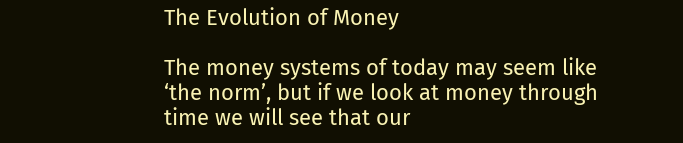The Evolution of Money

The money systems of today may seem like ‘the norm’, but if we look at money through time we will see that our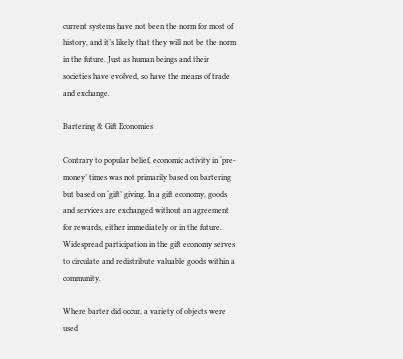current systems have not been the norm for most of history, and it’s likely that they will not be the norm in the future. Just as human beings and their societies have evolved, so have the means of trade and exchange.

Bartering & Gift Economies

Contrary to popular belief, economic activity in ‘pre-money’ times was not primarily based on bartering but based on ‘gift’ giving. In a gift economy, goods and services are exchanged without an agreement for rewards, either immediately or in the future. Widespread participation in the gift economy serves to circulate and redistribute valuable goods within a community.

Where barter did occur, a variety of objects were used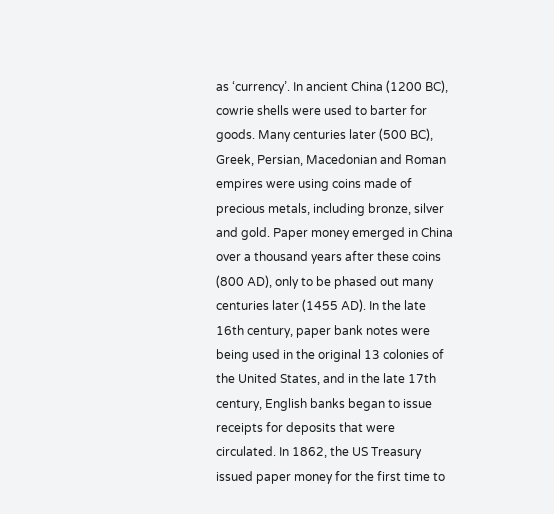as ‘currency’. In ancient China (1200 BC), cowrie shells were used to barter for goods. Many centuries later (500 BC), Greek, Persian, Macedonian and Roman empires were using coins made of precious metals, including bronze, silver and gold. Paper money emerged in China over a thousand years after these coins (800 AD), only to be phased out many centuries later (1455 AD). In the late 16th century, paper bank notes were being used in the original 13 colonies of the United States, and in the late 17th century, English banks began to issue receipts for deposits that were circulated. In 1862, the US Treasury issued paper money for the first time to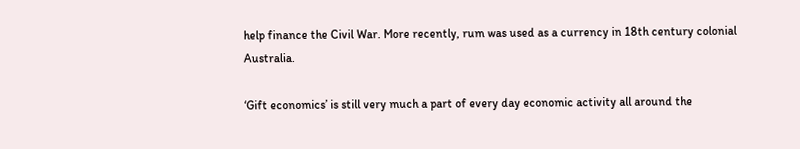help finance the Civil War. More recently, rum was used as a currency in 18th century colonial Australia.

‘Gift economics’ is still very much a part of every day economic activity all around the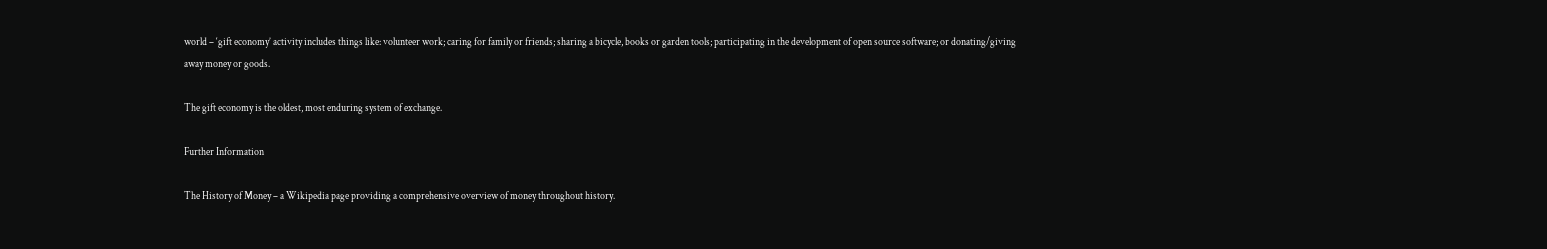world – ‘gift economy’ activity includes things like: volunteer work; caring for family or friends; sharing a bicycle, books or garden tools; participating in the development of open source software; or donating/giving away money or goods.

The gift economy is the oldest, most enduring system of exchange.

Further Information

The History of Money – a Wikipedia page providing a comprehensive overview of money throughout history.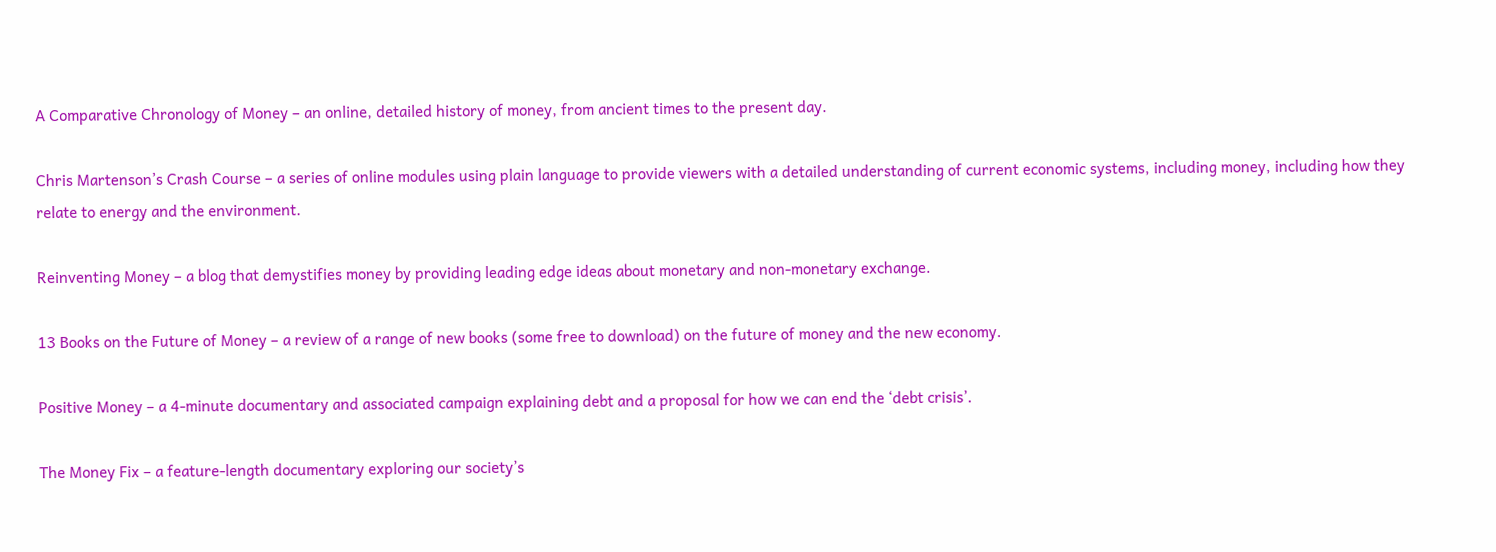A Comparative Chronology of Money – an online, detailed history of money, from ancient times to the present day.

Chris Martenson’s Crash Course – a series of online modules using plain language to provide viewers with a detailed understanding of current economic systems, including money, including how they relate to energy and the environment.

Reinventing Money – a blog that demystifies money by providing leading edge ideas about monetary and non-monetary exchange.

13 Books on the Future of Money – a review of a range of new books (some free to download) on the future of money and the new economy.

Positive Money – a 4-minute documentary and associated campaign explaining debt and a proposal for how we can end the ‘debt crisis’.

The Money Fix – a feature-length documentary exploring our society’s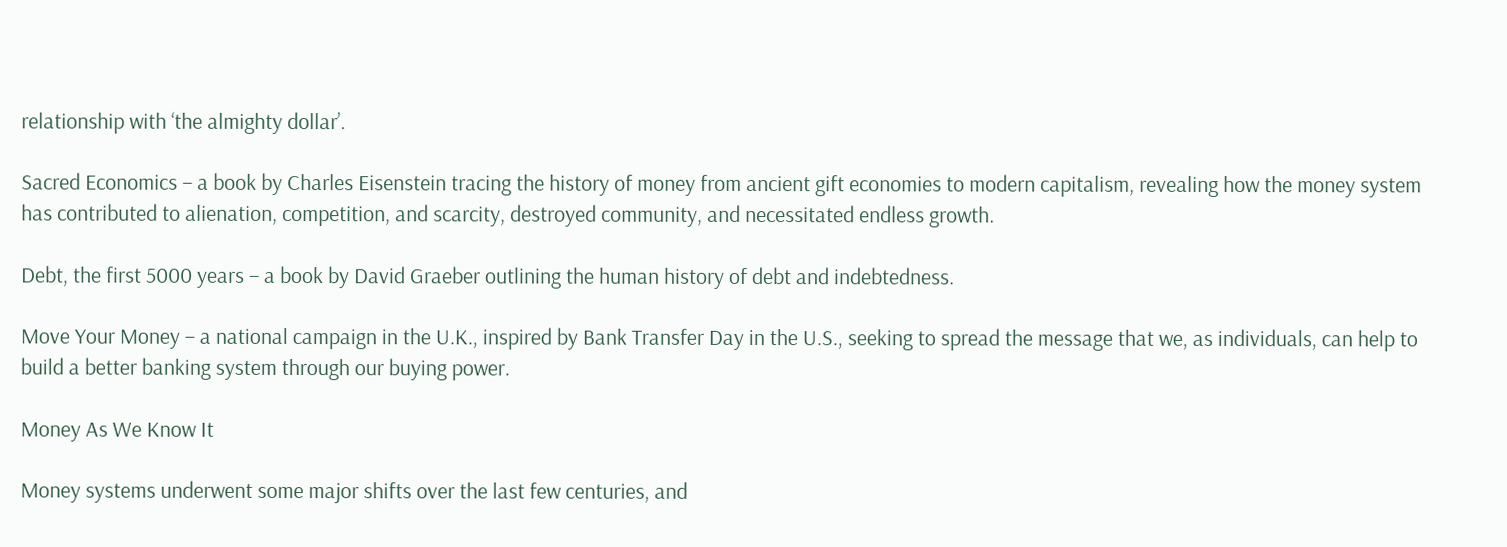relationship with ‘the almighty dollar’.

Sacred Economics – a book by Charles Eisenstein tracing the history of money from ancient gift economies to modern capitalism, revealing how the money system has contributed to alienation, competition, and scarcity, destroyed community, and necessitated endless growth.

Debt, the first 5000 years – a book by David Graeber outlining the human history of debt and indebtedness.

Move Your Money – a national campaign in the U.K., inspired by Bank Transfer Day in the U.S., seeking to spread the message that we, as individuals, can help to build a better banking system through our buying power.

Money As We Know It

Money systems underwent some major shifts over the last few centuries, and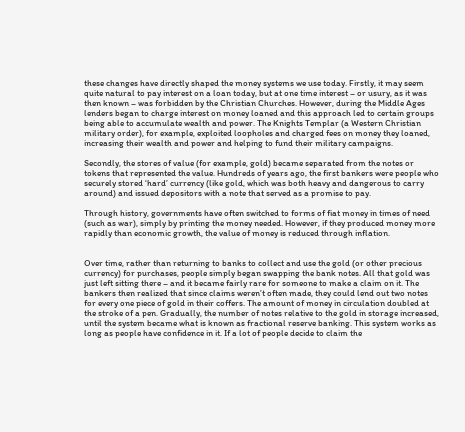these changes have directly shaped the money systems we use today. Firstly, it may seem quite natural to pay interest on a loan today, but at one time interest – or usury, as it was then known – was forbidden by the Christian Churches. However, during the Middle Ages lenders began to charge interest on money loaned and this approach led to certain groups being able to accumulate wealth and power. The Knights Templar (a Western Christian military order), for example, exploited loopholes and charged fees on money they loaned, increasing their wealth and power and helping to fund their military campaigns.

Secondly, the stores of value (for example, gold) became separated from the notes or tokens that represented the value. Hundreds of years ago, the first bankers were people who securely stored ‘hard’ currency (like gold, which was both heavy and dangerous to carry around) and issued depositors with a note that served as a promise to pay.

Through history, governments have often switched to forms of fiat money in times of need (such as war), simply by printing the money needed. However, if they produced money more rapidly than economic growth, the value of money is reduced through inflation.


Over time, rather than returning to banks to collect and use the gold (or other precious currency) for purchases, people simply began swapping the bank notes. All that gold was just left sitting there – and it became fairly rare for someone to make a claim on it. The bankers then realized that since claims weren’t often made, they could lend out two notes for every one piece of gold in their coffers. The amount of money in circulation doubled at the stroke of a pen. Gradually, the number of notes relative to the gold in storage increased, until the system became what is known as fractional reserve banking. This system works as long as people have confidence in it. If a lot of people decide to claim the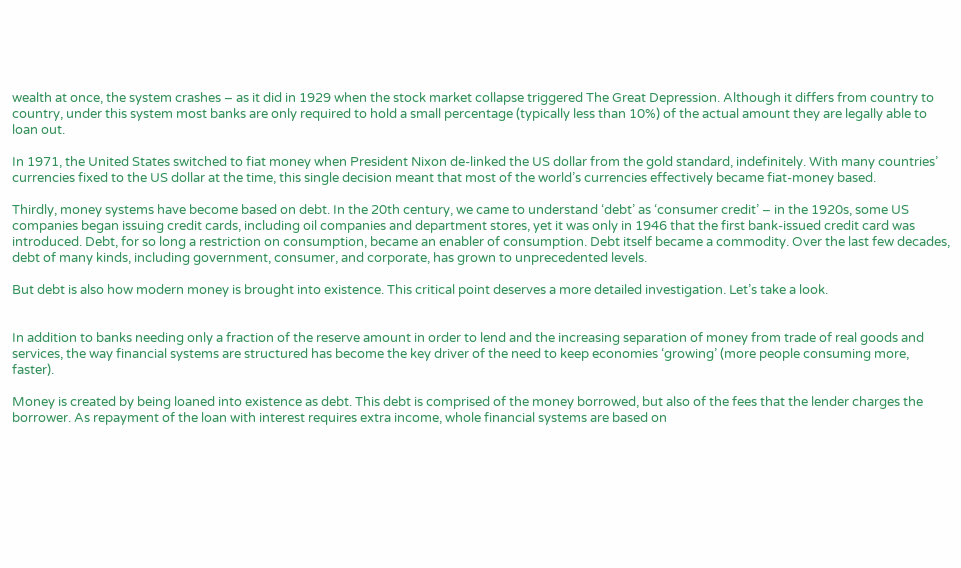wealth at once, the system crashes – as it did in 1929 when the stock market collapse triggered The Great Depression. Although it differs from country to country, under this system most banks are only required to hold a small percentage (typically less than 10%) of the actual amount they are legally able to loan out.

In 1971, the United States switched to fiat money when President Nixon de-linked the US dollar from the gold standard, indefinitely. With many countries’ currencies fixed to the US dollar at the time, this single decision meant that most of the world’s currencies effectively became fiat-money based.

Thirdly, money systems have become based on debt. In the 20th century, we came to understand ‘debt’ as ‘consumer credit’ – in the 1920s, some US companies began issuing credit cards, including oil companies and department stores, yet it was only in 1946 that the first bank-issued credit card was introduced. Debt, for so long a restriction on consumption, became an enabler of consumption. Debt itself became a commodity. Over the last few decades, debt of many kinds, including government, consumer, and corporate, has grown to unprecedented levels.

But debt is also how modern money is brought into existence. This critical point deserves a more detailed investigation. Let’s take a look.


In addition to banks needing only a fraction of the reserve amount in order to lend and the increasing separation of money from trade of real goods and services, the way financial systems are structured has become the key driver of the need to keep economies ‘growing’ (more people consuming more, faster).

Money is created by being loaned into existence as debt. This debt is comprised of the money borrowed, but also of the fees that the lender charges the borrower. As repayment of the loan with interest requires extra income, whole financial systems are based on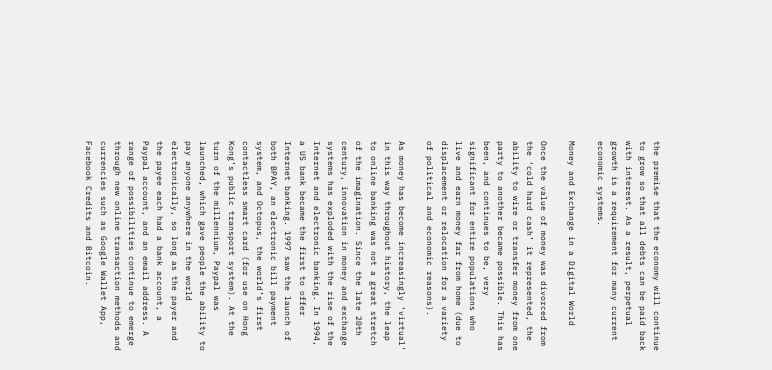the premise that the economy will continue to grow so that all debts can be paid back with interest. As a result, perpetual growth is a requirement for many current economic systems.

Money and Exchange in a Digital World

Once the value of money was divorced from the ‘cold hard cash’ it represented, the ability to wire or transfer money from one party to another became possible. This has been, and continues to be, very significant for entire populations who live and earn money far from home (due to displacement or relocation for a variety of political and economic reasons).

As money has become increasingly ‘virtual’ in this way throughout history, the leap to online banking was not a great stretch of the imagination. Since the late 20th century, innovation in money and exchange systems has exploded with the rise of the Internet and electronic banking. In 1994, a US bank became the first to offer Internet banking. 1997 saw the launch of both BPAY, an electronic bill payment system, and Octopus, the world’s first contactless smart card (for use on Hong Kong’s public transport system). At the turn of the millennium, Paypal was launched, which gave people the ability to pay anyone anywhere in the world electronically, so long as the payer and the payee each had a bank account, a Paypal account, and an email address. A range of possibilities continue to emerge through new online transaction methods and currencies such as Google Wallet App, Facebook Credits and Bitcoin.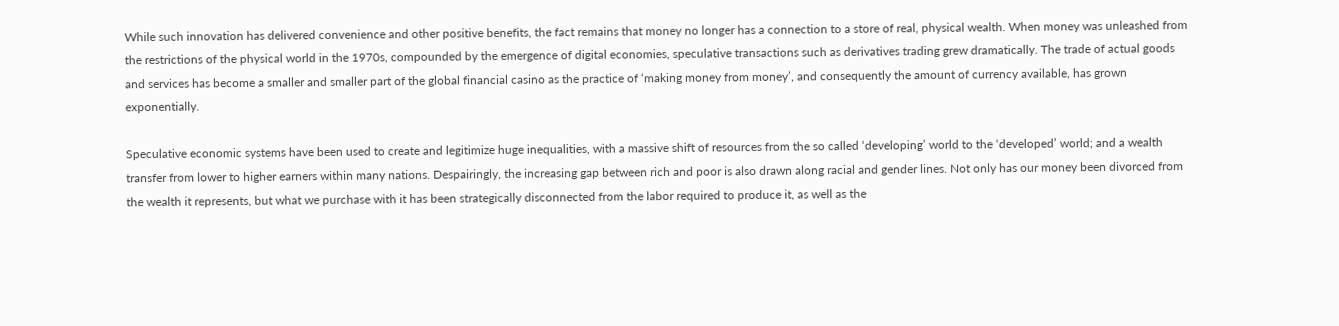While such innovation has delivered convenience and other positive benefits, the fact remains that money no longer has a connection to a store of real, physical wealth. When money was unleashed from the restrictions of the physical world in the 1970s, compounded by the emergence of digital economies, speculative transactions such as derivatives trading grew dramatically. The trade of actual goods and services has become a smaller and smaller part of the global financial casino as the practice of ‘making money from money’, and consequently the amount of currency available, has grown exponentially.

Speculative economic systems have been used to create and legitimize huge inequalities, with a massive shift of resources from the so called ‘developing’ world to the ‘developed’ world; and a wealth transfer from lower to higher earners within many nations. Despairingly, the increasing gap between rich and poor is also drawn along racial and gender lines. Not only has our money been divorced from the wealth it represents, but what we purchase with it has been strategically disconnected from the labor required to produce it, as well as the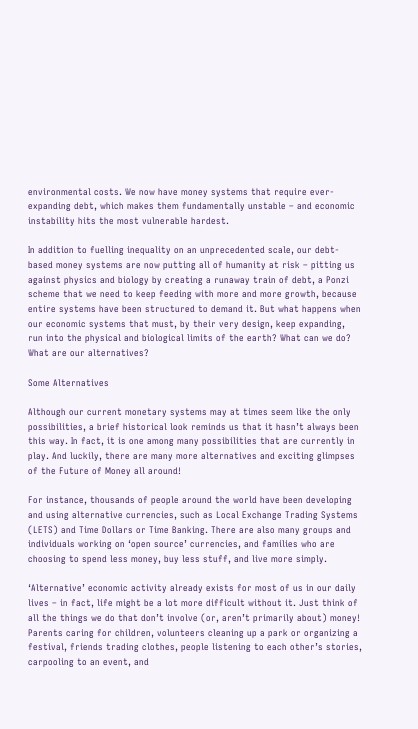environmental costs. We now have money systems that require ever-expanding debt, which makes them fundamentally unstable – and economic instability hits the most vulnerable hardest.

In addition to fuelling inequality on an unprecedented scale, our debt-based money systems are now putting all of humanity at risk – pitting us against physics and biology by creating a runaway train of debt, a Ponzi scheme that we need to keep feeding with more and more growth, because entire systems have been structured to demand it. But what happens when our economic systems that must, by their very design, keep expanding, run into the physical and biological limits of the earth? What can we do? What are our alternatives?

Some Alternatives

Although our current monetary systems may at times seem like the only possibilities, a brief historical look reminds us that it hasn’t always been this way. In fact, it is one among many possibilities that are currently in play. And luckily, there are many more alternatives and exciting glimpses of the Future of Money all around!

For instance, thousands of people around the world have been developing and using alternative currencies, such as Local Exchange Trading Systems (LETS) and Time Dollars or Time Banking. There are also many groups and individuals working on ‘open source’ currencies, and families who are choosing to spend less money, buy less stuff, and live more simply.

‘Alternative’ economic activity already exists for most of us in our daily lives – in fact, life might be a lot more difficult without it. Just think of all the things we do that don’t involve (or, aren’t primarily about) money! Parents caring for children, volunteers cleaning up a park or organizing a festival, friends trading clothes, people listening to each other’s stories, carpooling to an event, and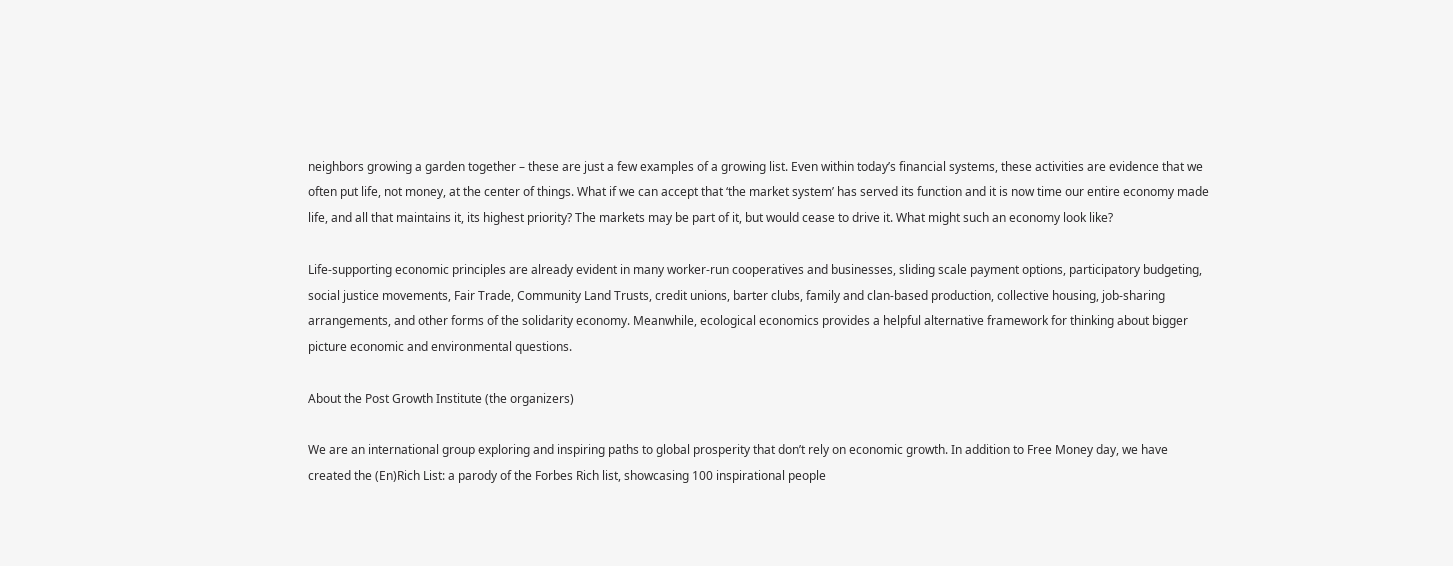neighbors growing a garden together – these are just a few examples of a growing list. Even within today’s financial systems, these activities are evidence that we often put life, not money, at the center of things. What if we can accept that ‘the market system’ has served its function and it is now time our entire economy made life, and all that maintains it, its highest priority? The markets may be part of it, but would cease to drive it. What might such an economy look like?

Life-supporting economic principles are already evident in many worker-run cooperatives and businesses, sliding scale payment options, participatory budgeting, social justice movements, Fair Trade, Community Land Trusts, credit unions, barter clubs, family and clan-based production, collective housing, job-sharing arrangements, and other forms of the solidarity economy. Meanwhile, ecological economics provides a helpful alternative framework for thinking about bigger picture economic and environmental questions.

About the Post Growth Institute (the organizers)

We are an international group exploring and inspiring paths to global prosperity that don’t rely on economic growth. In addition to Free Money day, we have created the (En)Rich List: a parody of the Forbes Rich list, showcasing 100 inspirational people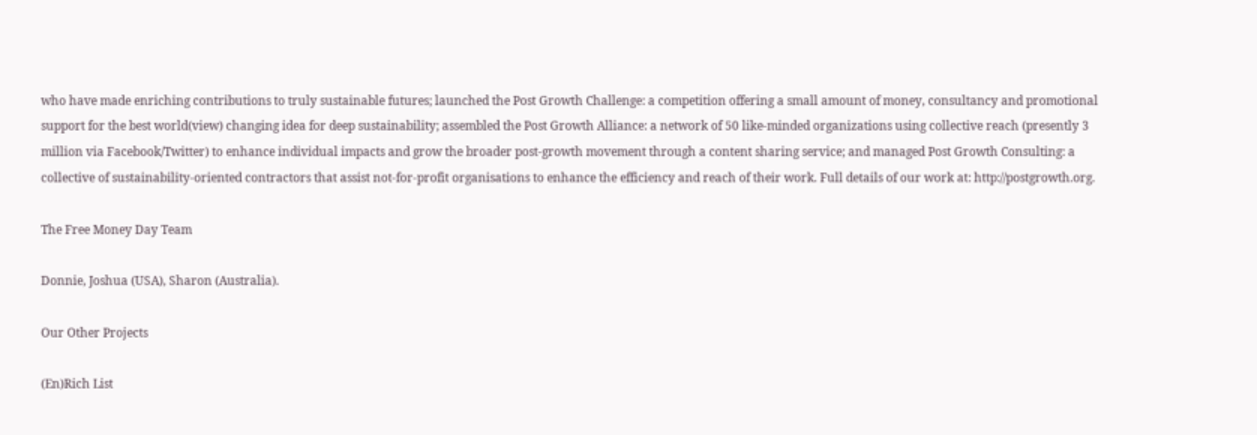who have made enriching contributions to truly sustainable futures; launched the Post Growth Challenge: a competition offering a small amount of money, consultancy and promotional support for the best world(view) changing idea for deep sustainability; assembled the Post Growth Alliance: a network of 50 like-minded organizations using collective reach (presently 3 million via Facebook/Twitter) to enhance individual impacts and grow the broader post-growth movement through a content sharing service; and managed Post Growth Consulting: a collective of sustainability-oriented contractors that assist not-for-profit organisations to enhance the efficiency and reach of their work. Full details of our work at: http://postgrowth.org.

The Free Money Day Team

Donnie, Joshua (USA), Sharon (Australia).

Our Other Projects

(En)Rich List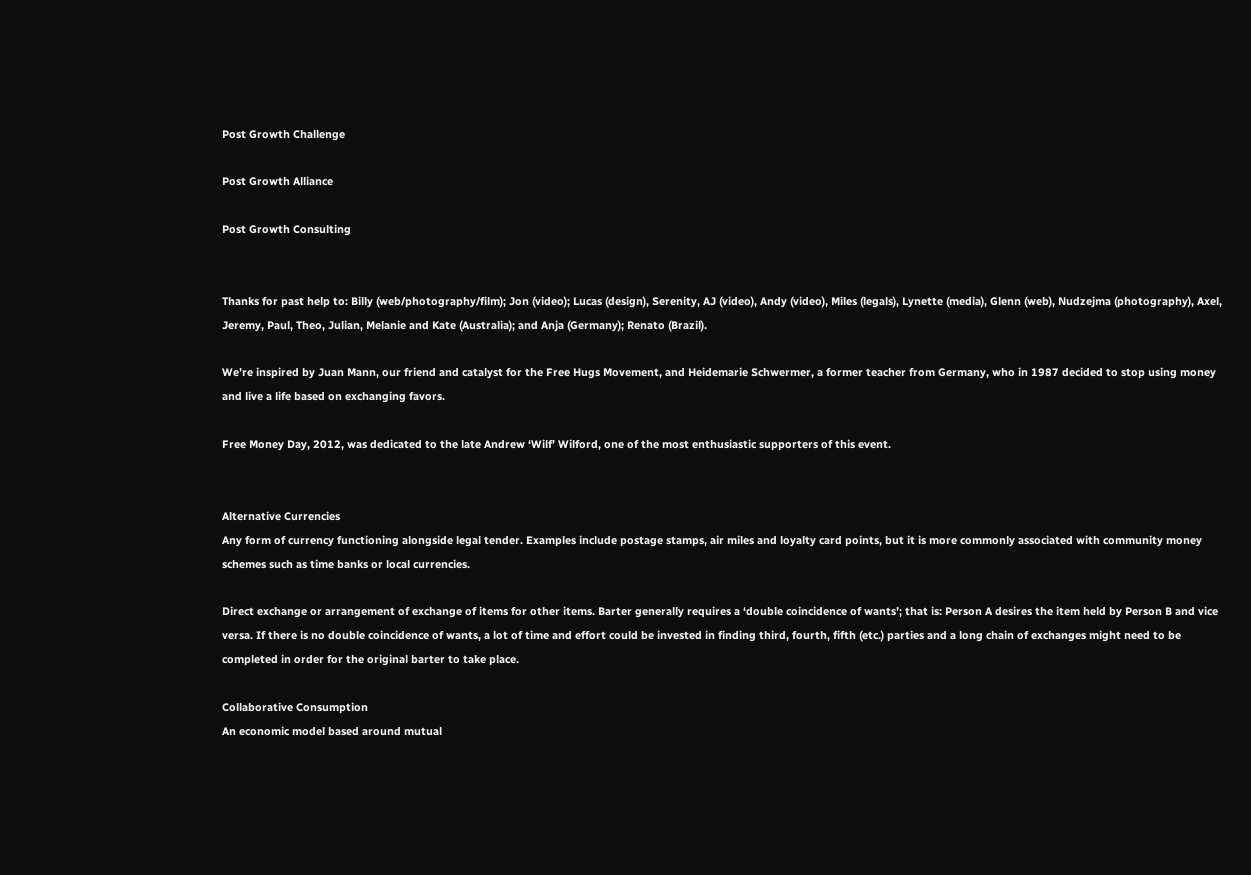Post Growth Challenge

Post Growth Alliance

Post Growth Consulting


Thanks for past help to: Billy (web/photography/film); Jon (video); Lucas (design), Serenity, AJ (video), Andy (video), Miles (legals), Lynette (media), Glenn (web), Nudzejma (photography), Axel, Jeremy, Paul, Theo, Julian, Melanie and Kate (Australia); and Anja (Germany); Renato (Brazil).

We’re inspired by Juan Mann, our friend and catalyst for the Free Hugs Movement, and Heidemarie Schwermer, a former teacher from Germany, who in 1987 decided to stop using money and live a life based on exchanging favors.

Free Money Day, 2012, was dedicated to the late Andrew ‘Wilf’ Wilford, one of the most enthusiastic supporters of this event.


Alternative Currencies
Any form of currency functioning alongside legal tender. Examples include postage stamps, air miles and loyalty card points, but it is more commonly associated with community money schemes such as time banks or local currencies.

Direct exchange or arrangement of exchange of items for other items. Barter generally requires a ‘double coincidence of wants’; that is: Person A desires the item held by Person B and vice versa. If there is no double coincidence of wants, a lot of time and effort could be invested in finding third, fourth, fifth (etc.) parties and a long chain of exchanges might need to be completed in order for the original barter to take place.

Collaborative Consumption
An economic model based around mutual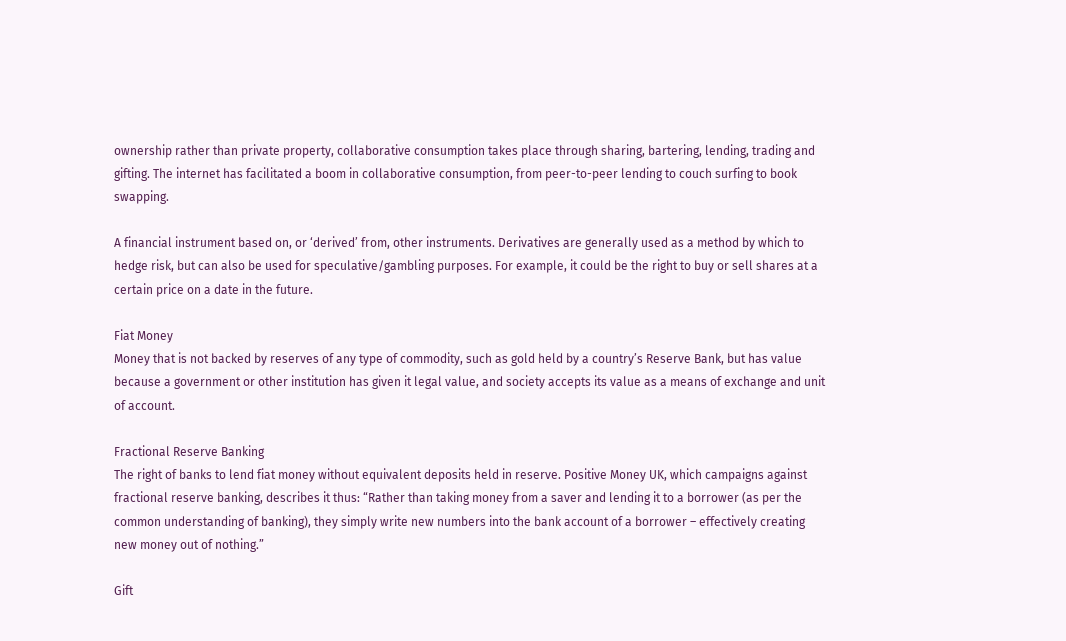ownership rather than private property, collaborative consumption takes place through sharing, bartering, lending, trading and gifting. The internet has facilitated a boom in collaborative consumption, from peer-to-peer lending to couch surfing to book swapping.

A financial instrument based on, or ‘derived’ from, other instruments. Derivatives are generally used as a method by which to hedge risk, but can also be used for speculative/gambling purposes. For example, it could be the right to buy or sell shares at a certain price on a date in the future.

Fiat Money
Money that is not backed by reserves of any type of commodity, such as gold held by a country’s Reserve Bank, but has value because a government or other institution has given it legal value, and society accepts its value as a means of exchange and unit of account.

Fractional Reserve Banking
The right of banks to lend fiat money without equivalent deposits held in reserve. Positive Money UK, which campaigns against fractional reserve banking, describes it thus: “Rather than taking money from a saver and lending it to a borrower (as per the common understanding of banking), they simply write new numbers into the bank account of a borrower – effectively creating new money out of nothing.”

Gift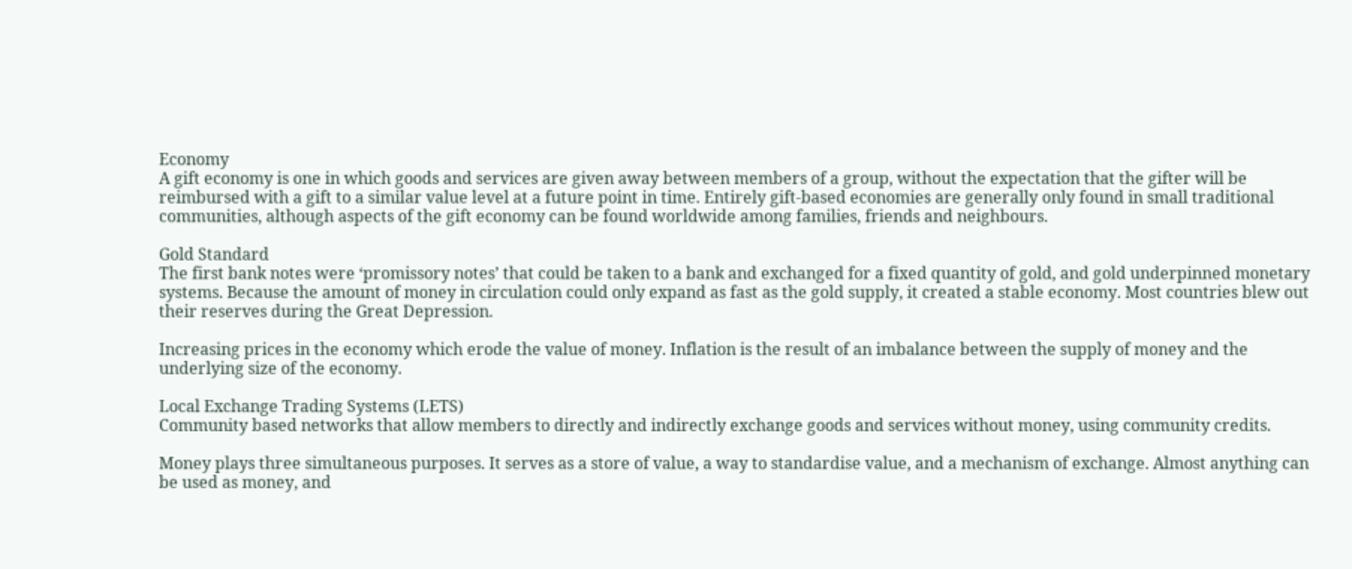Economy
A gift economy is one in which goods and services are given away between members of a group, without the expectation that the gifter will be reimbursed with a gift to a similar value level at a future point in time. Entirely gift-based economies are generally only found in small traditional communities, although aspects of the gift economy can be found worldwide among families, friends and neighbours.

Gold Standard
The first bank notes were ‘promissory notes’ that could be taken to a bank and exchanged for a fixed quantity of gold, and gold underpinned monetary systems. Because the amount of money in circulation could only expand as fast as the gold supply, it created a stable economy. Most countries blew out their reserves during the Great Depression.

Increasing prices in the economy which erode the value of money. Inflation is the result of an imbalance between the supply of money and the underlying size of the economy.

Local Exchange Trading Systems (LETS)
Community based networks that allow members to directly and indirectly exchange goods and services without money, using community credits.

Money plays three simultaneous purposes. It serves as a store of value, a way to standardise value, and a mechanism of exchange. Almost anything can be used as money, and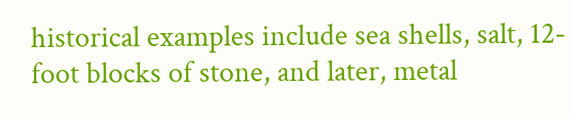historical examples include sea shells, salt, 12-foot blocks of stone, and later, metal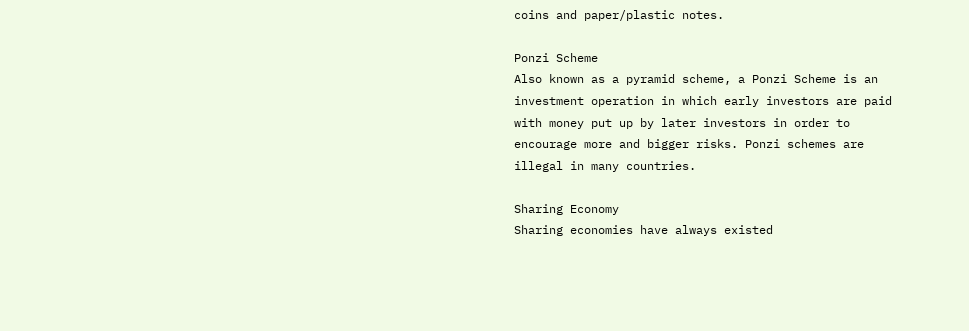coins and paper/plastic notes.

Ponzi Scheme
Also known as a pyramid scheme, a Ponzi Scheme is an investment operation in which early investors are paid with money put up by later investors in order to encourage more and bigger risks. Ponzi schemes are illegal in many countries.

Sharing Economy
Sharing economies have always existed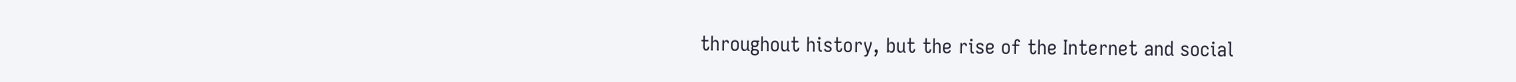throughout history, but the rise of the Internet and social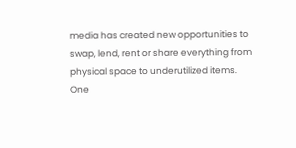media has created new opportunities to swap, lend, rent or share everything from physical space to underutilized items. One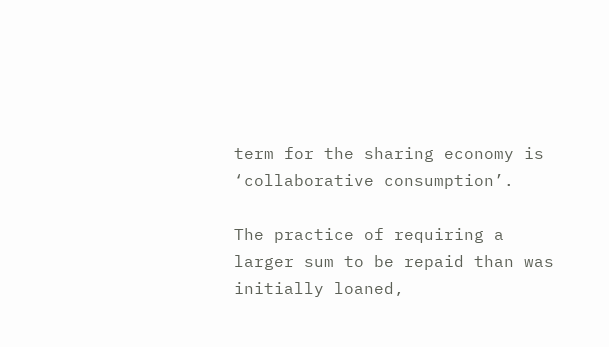term for the sharing economy is ‘collaborative consumption’.

The practice of requiring a larger sum to be repaid than was initially loaned,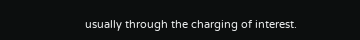usually through the charging of interest.